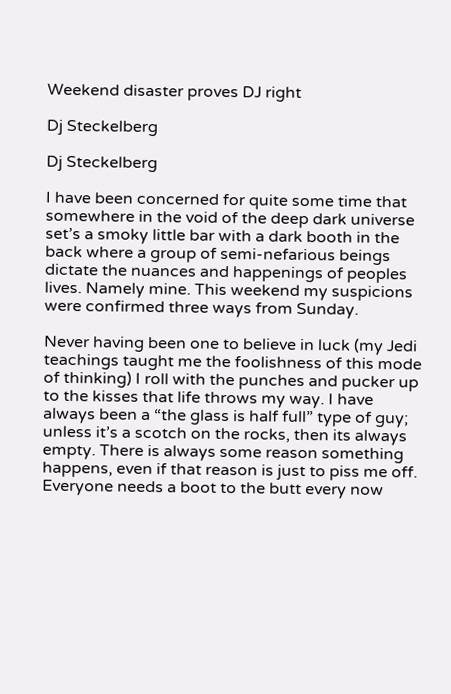Weekend disaster proves DJ right

Dj Steckelberg

Dj Steckelberg

I have been concerned for quite some time that somewhere in the void of the deep dark universe set’s a smoky little bar with a dark booth in the back where a group of semi-nefarious beings dictate the nuances and happenings of peoples lives. Namely mine. This weekend my suspicions were confirmed three ways from Sunday.

Never having been one to believe in luck (my Jedi teachings taught me the foolishness of this mode of thinking) I roll with the punches and pucker up to the kisses that life throws my way. I have always been a “the glass is half full” type of guy; unless it’s a scotch on the rocks, then its always empty. There is always some reason something happens, even if that reason is just to piss me off. Everyone needs a boot to the butt every now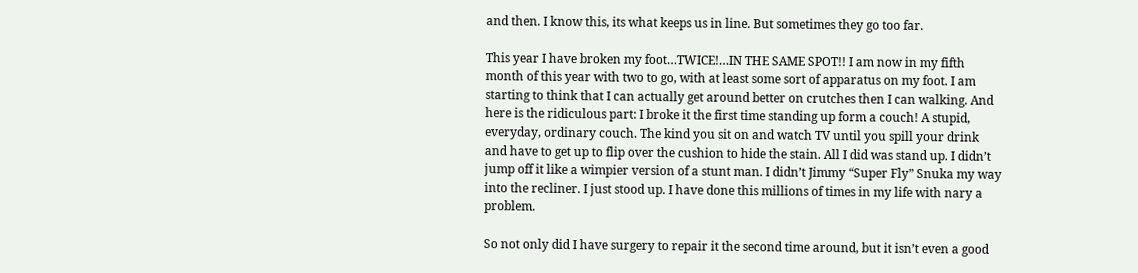and then. I know this, its what keeps us in line. But sometimes they go too far.

This year I have broken my foot…TWICE!…IN THE SAME SPOT!! I am now in my fifth month of this year with two to go, with at least some sort of apparatus on my foot. I am starting to think that I can actually get around better on crutches then I can walking. And here is the ridiculous part: I broke it the first time standing up form a couch! A stupid, everyday, ordinary couch. The kind you sit on and watch TV until you spill your drink and have to get up to flip over the cushion to hide the stain. All I did was stand up. I didn’t jump off it like a wimpier version of a stunt man. I didn’t Jimmy “Super Fly” Snuka my way into the recliner. I just stood up. I have done this millions of times in my life with nary a problem.

So not only did I have surgery to repair it the second time around, but it isn’t even a good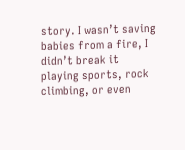story. I wasn’t saving babies from a fire, I didn’t break it playing sports, rock climbing, or even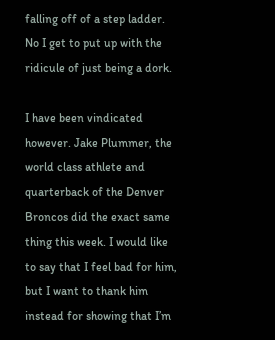falling off of a step ladder. No I get to put up with the ridicule of just being a dork.

I have been vindicated however. Jake Plummer, the world class athlete and quarterback of the Denver Broncos did the exact same thing this week. I would like to say that I feel bad for him, but I want to thank him instead for showing that I’m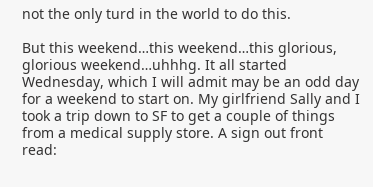not the only turd in the world to do this.

But this weekend…this weekend…this glorious, glorious weekend…uhhhg. It all started Wednesday, which I will admit may be an odd day for a weekend to start on. My girlfriend Sally and I took a trip down to SF to get a couple of things from a medical supply store. A sign out front read: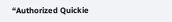“Authorized Quickie